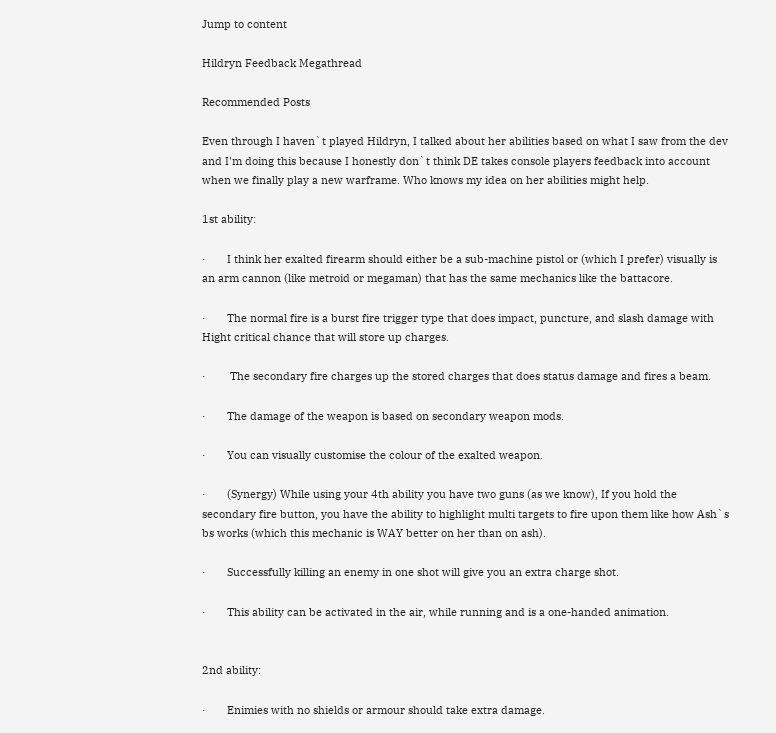Jump to content

Hildryn Feedback Megathread

Recommended Posts

Even through I haven`t played Hildryn, I talked about her abilities based on what I saw from the dev and I'm doing this because I honestly don`t think DE takes console players feedback into account when we finally play a new warframe. Who knows my idea on her abilities might help.

1st ability:

·       I think her exalted firearm should either be a sub-machine pistol or (which I prefer) visually is an arm cannon (like metroid or megaman) that has the same mechanics like the battacore.

·       The normal fire is a burst fire trigger type that does impact, puncture, and slash damage with Hight critical chance that will store up charges.

·        The secondary fire charges up the stored charges that does status damage and fires a beam.

·       The damage of the weapon is based on secondary weapon mods.

·       You can visually customise the colour of the exalted weapon.

·       (Synergy) While using your 4th ability you have two guns (as we know), If you hold the secondary fire button, you have the ability to highlight multi targets to fire upon them like how Ash`s bs works (which this mechanic is WAY better on her than on ash).

·       Successfully killing an enemy in one shot will give you an extra charge shot.

·       This ability can be activated in the air, while running and is a one-handed animation.


2nd ability:

·       Enimies with no shields or armour should take extra damage.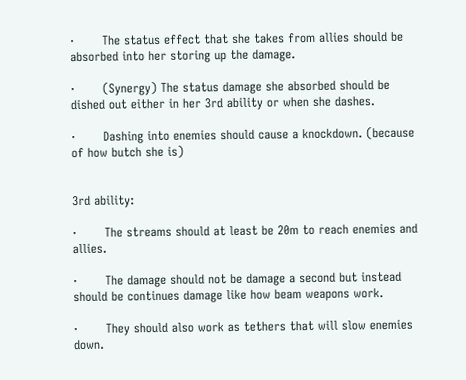·       The status effect that she takes from allies should be absorbed into her storing up the damage.

·       (Synergy) The status damage she absorbed should be dished out either in her 3rd ability or when she dashes.

·       Dashing into enemies should cause a knockdown. (because of how butch she is)


3rd ability:

·       The streams should at least be 20m to reach enemies and allies.

·       The damage should not be damage a second but instead should be continues damage like how beam weapons work.

·       They should also work as tethers that will slow enemies down.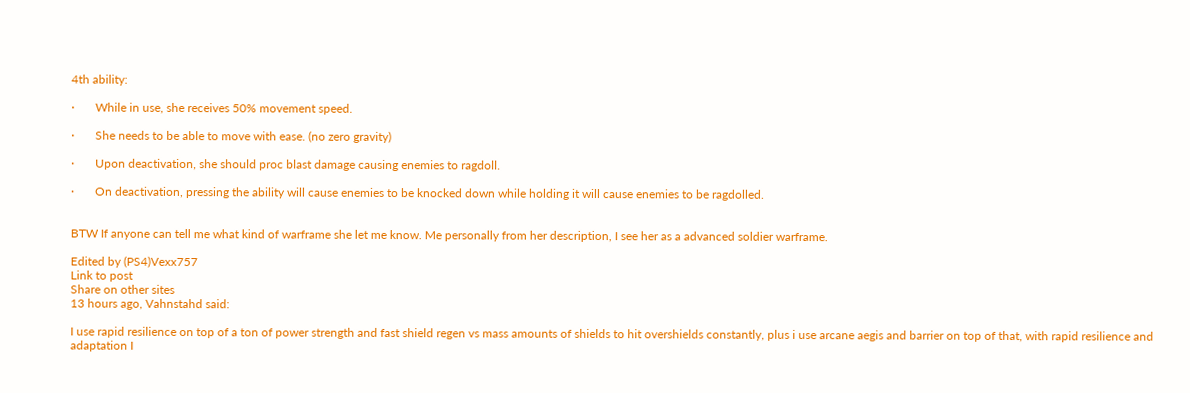4th ability:

·       While in use, she receives 50% movement speed.

·       She needs to be able to move with ease. (no zero gravity)

·       Upon deactivation, she should proc blast damage causing enemies to ragdoll.

·       On deactivation, pressing the ability will cause enemies to be knocked down while holding it will cause enemies to be ragdolled.


BTW If anyone can tell me what kind of warframe she let me know. Me personally from her description, I see her as a advanced soldier warframe.

Edited by (PS4)Vexx757
Link to post
Share on other sites
13 hours ago, Vahnstahd said:

I use rapid resilience on top of a ton of power strength and fast shield regen vs mass amounts of shields to hit overshields constantly, plus i use arcane aegis and barrier on top of that, with rapid resilience and adaptation I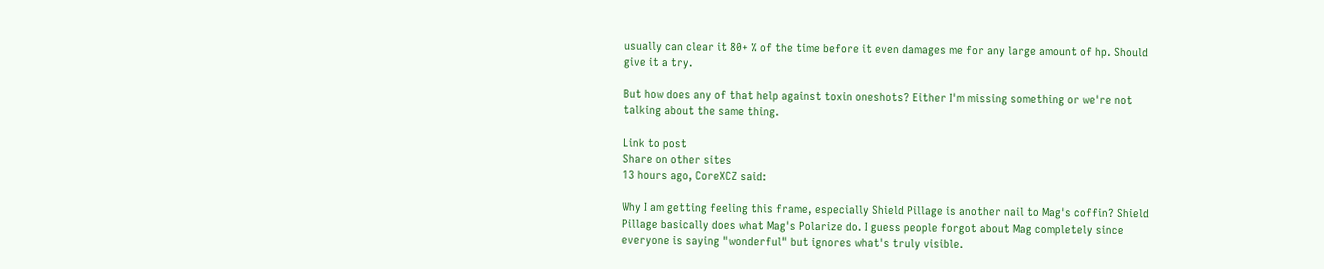usually can clear it 80+ % of the time before it even damages me for any large amount of hp. Should give it a try.

But how does any of that help against toxin oneshots? Either I'm missing something or we're not talking about the same thing.

Link to post
Share on other sites
13 hours ago, CoreXCZ said:

Why I am getting feeling this frame, especially Shield Pillage is another nail to Mag's coffin? Shield Pillage basically does what Mag's Polarize do. I guess people forgot about Mag completely since everyone is saying "wonderful" but ignores what's truly visible.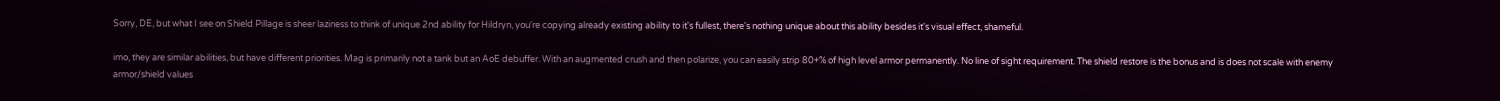Sorry, DE, but what I see on Shield Pillage is sheer laziness to think of unique 2nd ability for Hildryn, you're copying already existing ability to it's fullest, there's nothing unique about this ability besides it's visual effect, shameful.

imo, they are similar abilities, but have different priorities. Mag is primarily not a tank but an AoE debuffer. With an augmented crush and then polarize, you can easily strip 80+% of high level armor permanently. No line of sight requirement. The shield restore is the bonus and is does not scale with enemy armor/shield values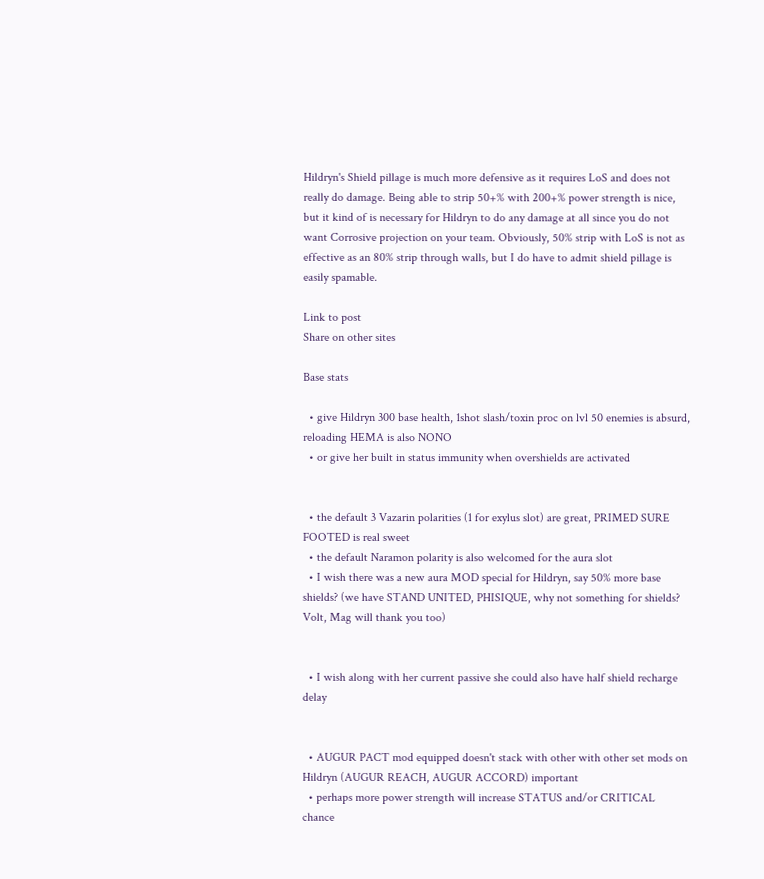Hildryn's Shield pillage is much more defensive as it requires LoS and does not really do damage. Being able to strip 50+% with 200+% power strength is nice, but it kind of is necessary for Hildryn to do any damage at all since you do not want Corrosive projection on your team. Obviously, 50% strip with LoS is not as effective as an 80% strip through walls, but I do have to admit shield pillage is easily spamable.

Link to post
Share on other sites

Base stats

  • give Hildryn 300 base health, 1shot slash/toxin proc on lvl 50 enemies is absurd, reloading HEMA is also NONO
  • or give her built in status immunity when overshields are activated


  • the default 3 Vazarin polarities (1 for exylus slot) are great, PRIMED SURE FOOTED is real sweet
  • the default Naramon polarity is also welcomed for the aura slot
  • I wish there was a new aura MOD special for Hildryn, say 50% more base shields? (we have STAND UNITED, PHISIQUE, why not something for shields? Volt, Mag will thank you too)


  • I wish along with her current passive she could also have half shield recharge delay


  • AUGUR PACT mod equipped doesn't stack with other with other set mods on Hildryn (AUGUR REACH, AUGUR ACCORD) important
  • perhaps more power strength will increase STATUS and/or CRITICAL chance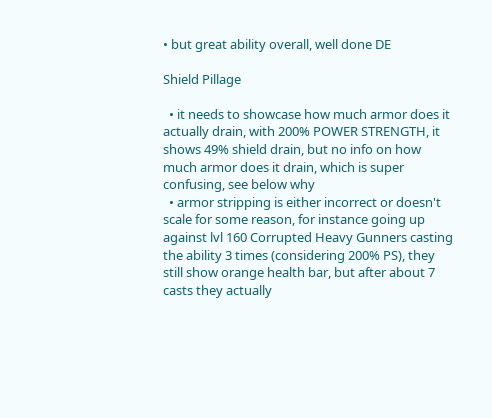• but great ability overall, well done DE

Shield Pillage

  • it needs to showcase how much armor does it actually drain, with 200% POWER STRENGTH, it shows 49% shield drain, but no info on how much armor does it drain, which is super confusing, see below why
  • armor stripping is either incorrect or doesn't scale for some reason, for instance going up against lvl 160 Corrupted Heavy Gunners casting the ability 3 times (considering 200% PS), they still show orange health bar, but after about 7 casts they actually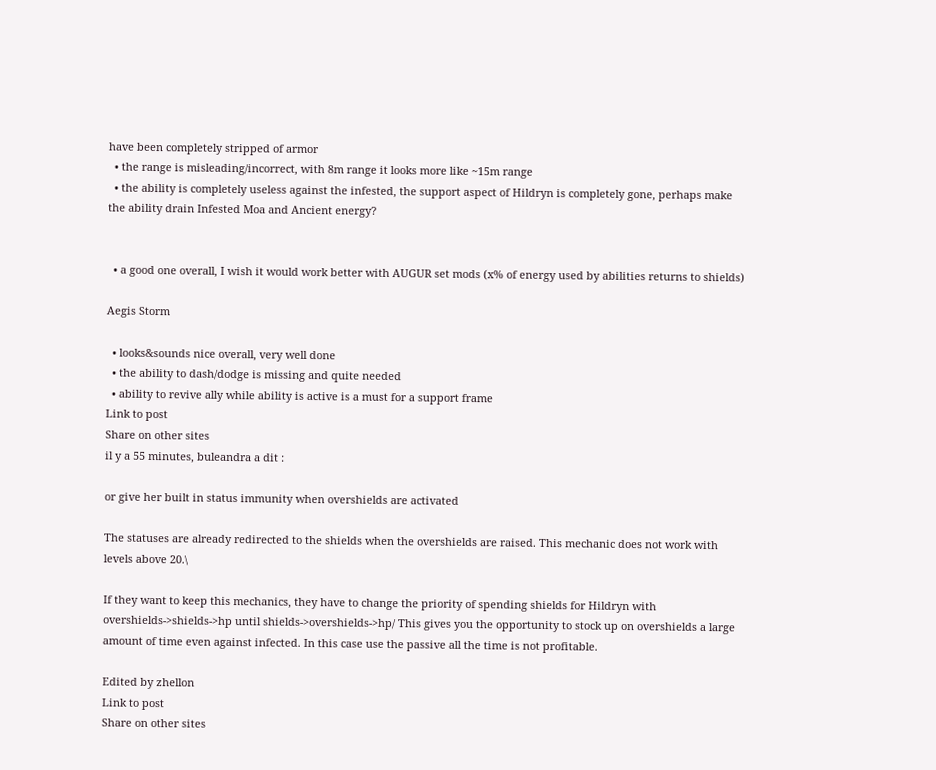have been completely stripped of armor
  • the range is misleading/incorrect, with 8m range it looks more like ~15m range
  • the ability is completely useless against the infested, the support aspect of Hildryn is completely gone, perhaps make the ability drain Infested Moa and Ancient energy?


  • a good one overall, I wish it would work better with AUGUR set mods (x% of energy used by abilities returns to shields)

Aegis Storm

  • looks&sounds nice overall, very well done
  • the ability to dash/dodge is missing and quite needed
  • ability to revive ally while ability is active is a must for a support frame
Link to post
Share on other sites
il y a 55 minutes, buleandra a dit :

or give her built in status immunity when overshields are activated

The statuses are already redirected to the shields when the overshields are raised. This mechanic does not work with levels above 20.\

If they want to keep this mechanics, they have to change the priority of spending shields for Hildryn with overshields->shields->hp until shields->overshields->hp/ This gives you the opportunity to stock up on overshields a large amount of time even against infected. In this case use the passive all the time is not profitable.

Edited by zhellon
Link to post
Share on other sites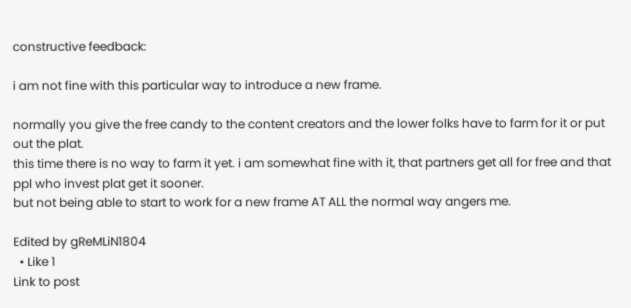constructive feedback:

i am not fine with this particular way to introduce a new frame.

normally you give the free candy to the content creators and the lower folks have to farm for it or put out the plat.
this time there is no way to farm it yet. i am somewhat fine with it, that partners get all for free and that ppl who invest plat get it sooner.
but not being able to start to work for a new frame AT ALL the normal way angers me.

Edited by gReMLiN1804
  • Like 1
Link to post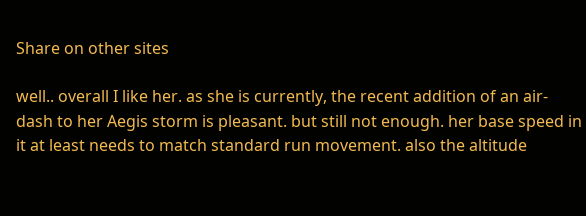Share on other sites

well.. overall I like her. as she is currently, the recent addition of an air-dash to her Aegis storm is pleasant. but still not enough. her base speed in it at least needs to match standard run movement. also the altitude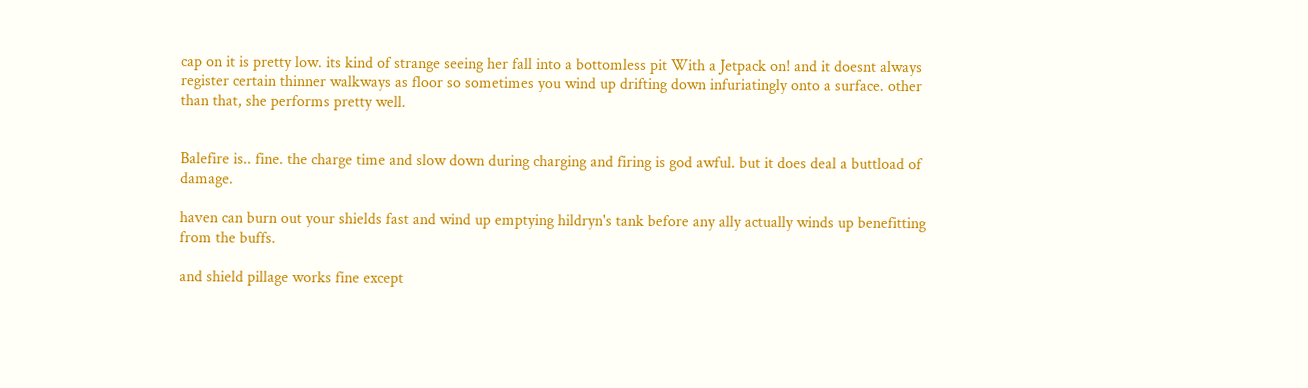cap on it is pretty low. its kind of strange seeing her fall into a bottomless pit With a Jetpack on! and it doesnt always register certain thinner walkways as floor so sometimes you wind up drifting down infuriatingly onto a surface. other than that, she performs pretty well.


Balefire is.. fine. the charge time and slow down during charging and firing is god awful. but it does deal a buttload of damage.

haven can burn out your shields fast and wind up emptying hildryn's tank before any ally actually winds up benefitting from the buffs.

and shield pillage works fine except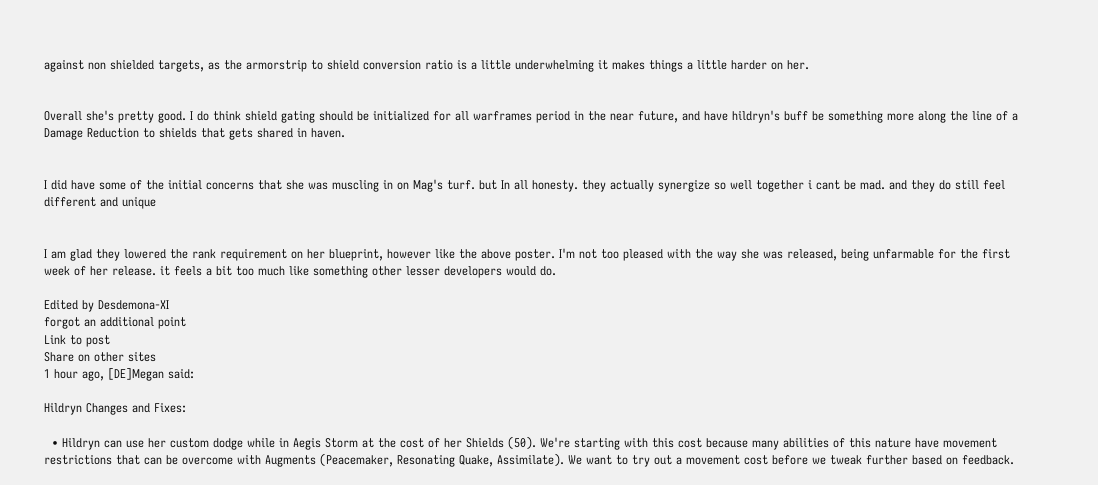against non shielded targets, as the armorstrip to shield conversion ratio is a little underwhelming it makes things a little harder on her.


Overall she's pretty good. I do think shield gating should be initialized for all warframes period in the near future, and have hildryn's buff be something more along the line of a Damage Reduction to shields that gets shared in haven.


I did have some of the initial concerns that she was muscling in on Mag's turf. but In all honesty. they actually synergize so well together i cant be mad. and they do still feel different and unique


I am glad they lowered the rank requirement on her blueprint, however like the above poster. I'm not too pleased with the way she was released, being unfarmable for the first week of her release. it feels a bit too much like something other lesser developers would do.

Edited by Desdemona-XI
forgot an additional point
Link to post
Share on other sites
1 hour ago, [DE]Megan said:

Hildryn Changes and Fixes:

  • Hildryn can use her custom dodge while in Aegis Storm at the cost of her Shields (50). We're starting with this cost because many abilities of this nature have movement restrictions that can be overcome with Augments (Peacemaker, Resonating Quake, Assimilate). We want to try out a movement cost before we tweak further based on feedback.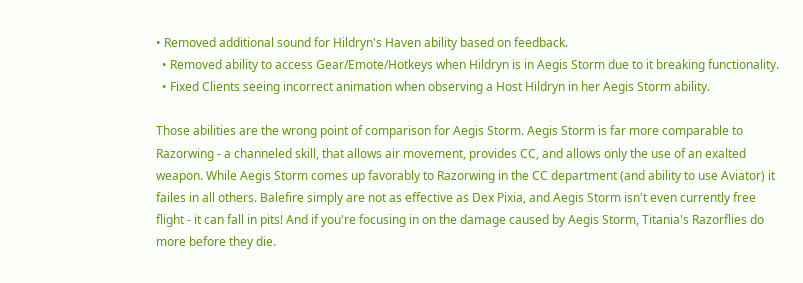• Removed additional sound for Hildryn's Haven ability based on feedback.
  • Removed ability to access Gear/Emote/Hotkeys when Hildryn is in Aegis Storm due to it breaking functionality.
  • Fixed Clients seeing incorrect animation when observing a Host Hildryn in her Aegis Storm ability.

Those abilities are the wrong point of comparison for Aegis Storm. Aegis Storm is far more comparable to Razorwing - a channeled skill, that allows air movement, provides CC, and allows only the use of an exalted weapon. While Aegis Storm comes up favorably to Razorwing in the CC department (and ability to use Aviator) it failes in all others. Balefire simply are not as effective as Dex Pixia, and Aegis Storm isn't even currently free flight - it can fall in pits! And if you're focusing in on the damage caused by Aegis Storm, Titania's Razorflies do more before they die.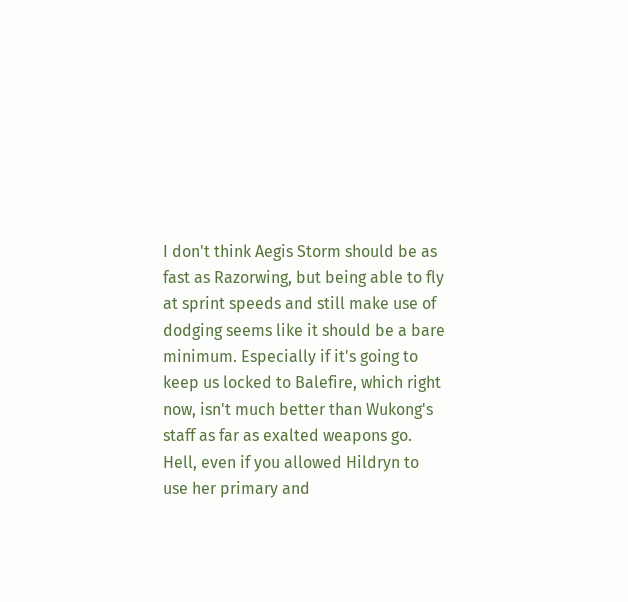I don't think Aegis Storm should be as fast as Razorwing, but being able to fly at sprint speeds and still make use of dodging seems like it should be a bare minimum. Especially if it's going to keep us locked to Balefire, which right now, isn't much better than Wukong's staff as far as exalted weapons go. Hell, even if you allowed Hildryn to use her primary and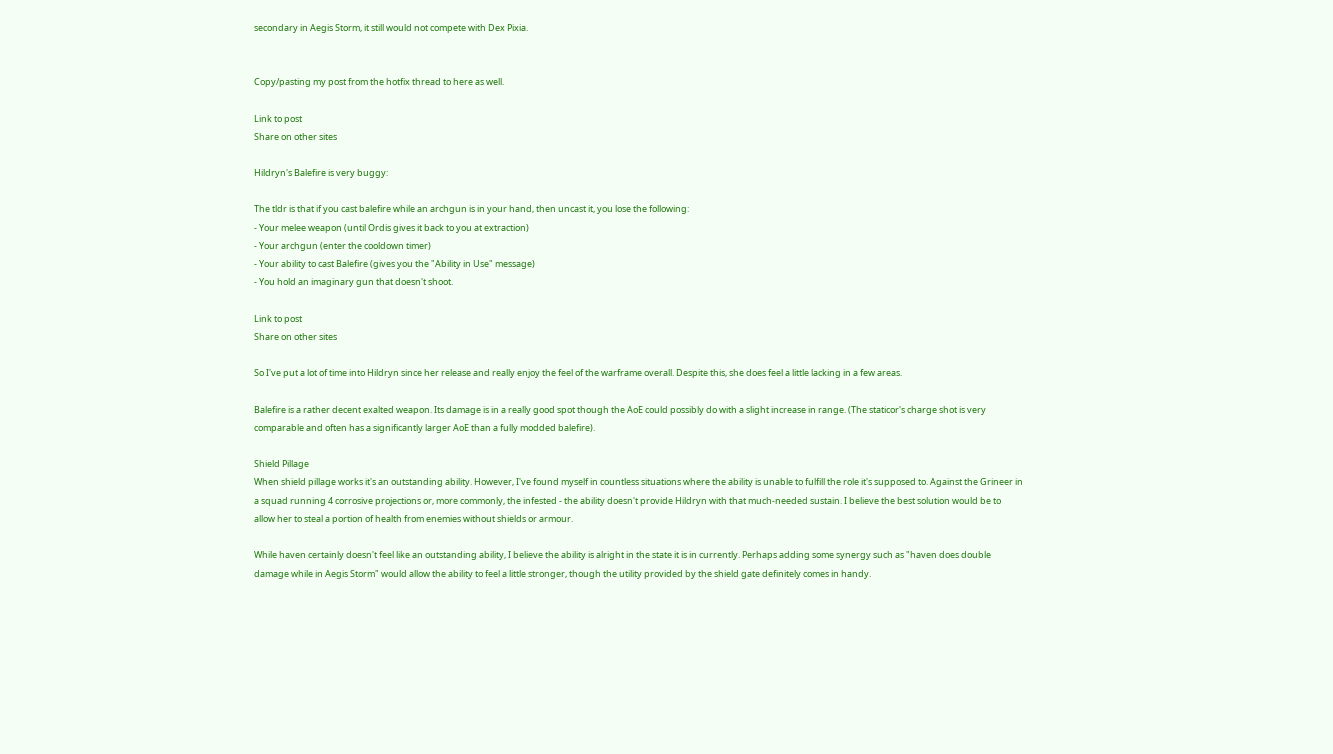secondary in Aegis Storm, it still would not compete with Dex Pixia.


Copy/pasting my post from the hotfix thread to here as well.

Link to post
Share on other sites

Hildryn's Balefire is very buggy:

The tldr is that if you cast balefire while an archgun is in your hand, then uncast it, you lose the following:
- Your melee weapon (until Ordis gives it back to you at extraction)
- Your archgun (enter the cooldown timer)
- Your ability to cast Balefire (gives you the "Ability in Use" message)
- You hold an imaginary gun that doesn't shoot.

Link to post
Share on other sites

So I've put a lot of time into Hildryn since her release and really enjoy the feel of the warframe overall. Despite this, she does feel a little lacking in a few areas.

Balefire is a rather decent exalted weapon. Its damage is in a really good spot though the AoE could possibly do with a slight increase in range. (The staticor's charge shot is very comparable and often has a significantly larger AoE than a fully modded balefire).

Shield Pillage
When shield pillage works it's an outstanding ability. However, I've found myself in countless situations where the ability is unable to fulfill the role it's supposed to. Against the Grineer in a squad running 4 corrosive projections or, more commonly, the infested - the ability doesn't provide Hildryn with that much-needed sustain. I believe the best solution would be to allow her to steal a portion of health from enemies without shields or armour.

While haven certainly doesn't feel like an outstanding ability, I believe the ability is alright in the state it is in currently. Perhaps adding some synergy such as "haven does double damage while in Aegis Storm" would allow the ability to feel a little stronger, though the utility provided by the shield gate definitely comes in handy.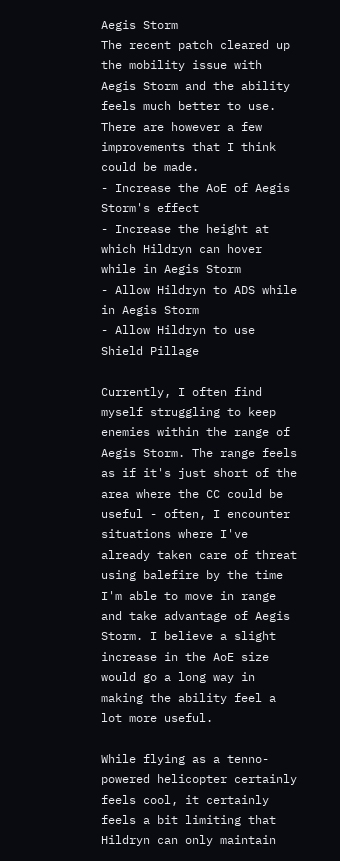Aegis Storm
The recent patch cleared up the mobility issue with Aegis Storm and the ability feels much better to use. There are however a few improvements that I think could be made.
- Increase the AoE of Aegis Storm's effect
- Increase the height at which Hildryn can hover while in Aegis Storm
- Allow Hildryn to ADS while in Aegis Storm
- Allow Hildryn to use Shield Pillage

Currently, I often find myself struggling to keep enemies within the range of Aegis Storm. The range feels as if it's just short of the area where the CC could be useful - often, I encounter situations where I've already taken care of threat using balefire by the time I'm able to move in range and take advantage of Aegis Storm. I believe a slight increase in the AoE size would go a long way in making the ability feel a lot more useful.

While flying as a tenno-powered helicopter certainly feels cool, it certainly feels a bit limiting that Hildryn can only maintain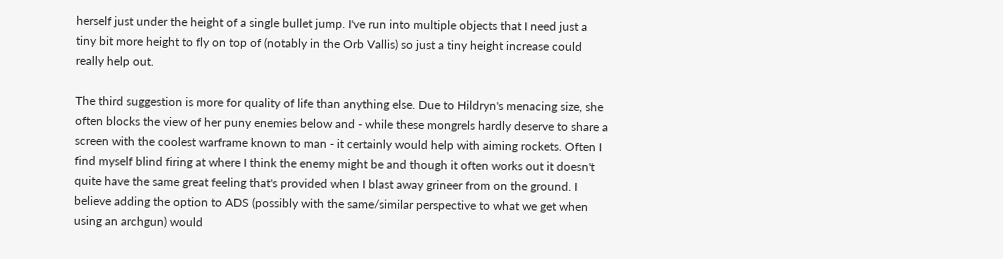herself just under the height of a single bullet jump. I've run into multiple objects that I need just a tiny bit more height to fly on top of (notably in the Orb Vallis) so just a tiny height increase could really help out.

The third suggestion is more for quality of life than anything else. Due to Hildryn's menacing size, she often blocks the view of her puny enemies below and - while these mongrels hardly deserve to share a screen with the coolest warframe known to man - it certainly would help with aiming rockets. Often I find myself blind firing at where I think the enemy might be and though it often works out it doesn't quite have the same great feeling that's provided when I blast away grineer from on the ground. I believe adding the option to ADS (possibly with the same/similar perspective to what we get when using an archgun) would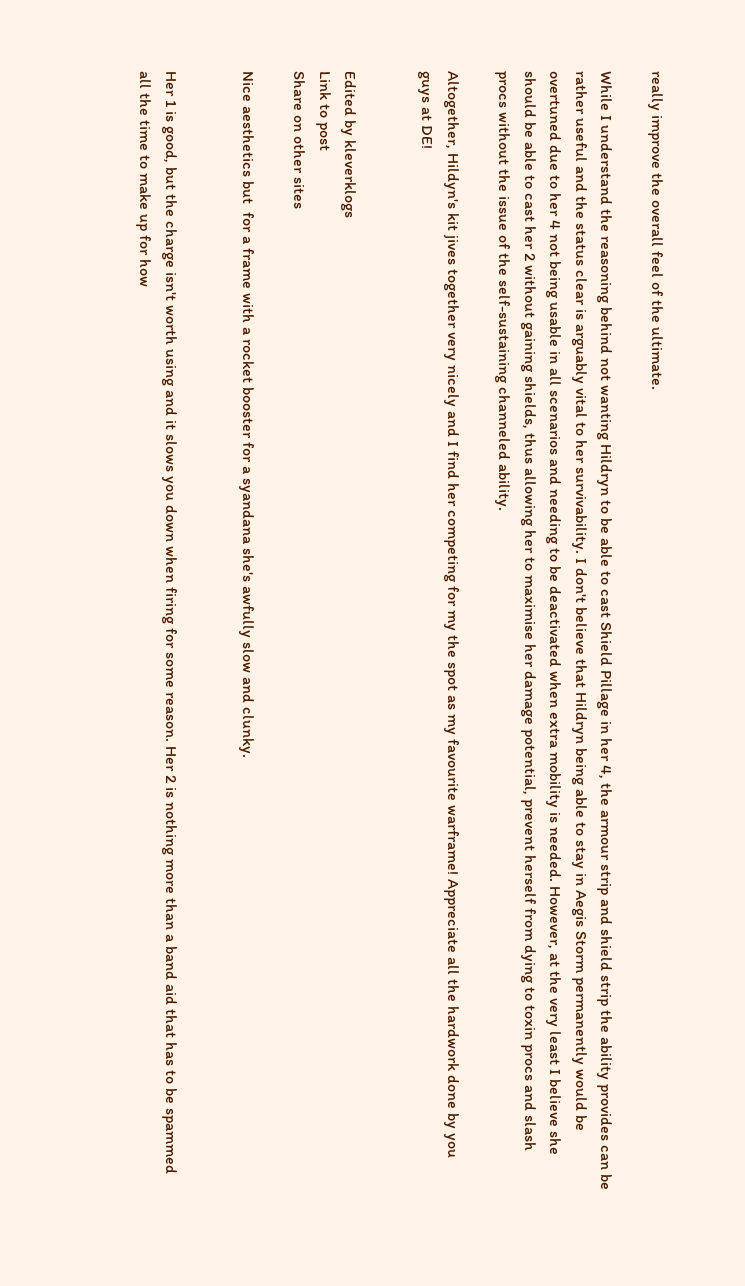really improve the overall feel of the ultimate.

While I understand the reasoning behind not wanting Hildryn to be able to cast Shield Pillage in her 4, the armour strip and shield strip the ability provides can be rather useful and the status clear is arguably vital to her survivability. I don't believe that Hildryn being able to stay in Aegis Storm permanently would be overtuned due to her 4 not being usable in all scenarios and needing to be deactivated when extra mobility is needed. However, at the very least I believe she should be able to cast her 2 without gaining shields, thus allowing her to maximise her damage potential, prevent herself from dying to toxin procs and slash procs without the issue of the self-sustaining channeled ability.

Altogether, Hildyn's kit jives together very nicely and I find her competing for my the spot as my favourite warframe! Appreciate all the hardwork done by you guys at DE!


Edited by kleverklogs
Link to post
Share on other sites

Nice aesthetics but  for a frame with a rocket booster for a syandana she's awfully slow and clunky.


Her 1 is good, but the charge isn't worth using and it slows you down when firing for some reason. Her 2 is nothing more than a band aid that has to be spammed all the time to make up for how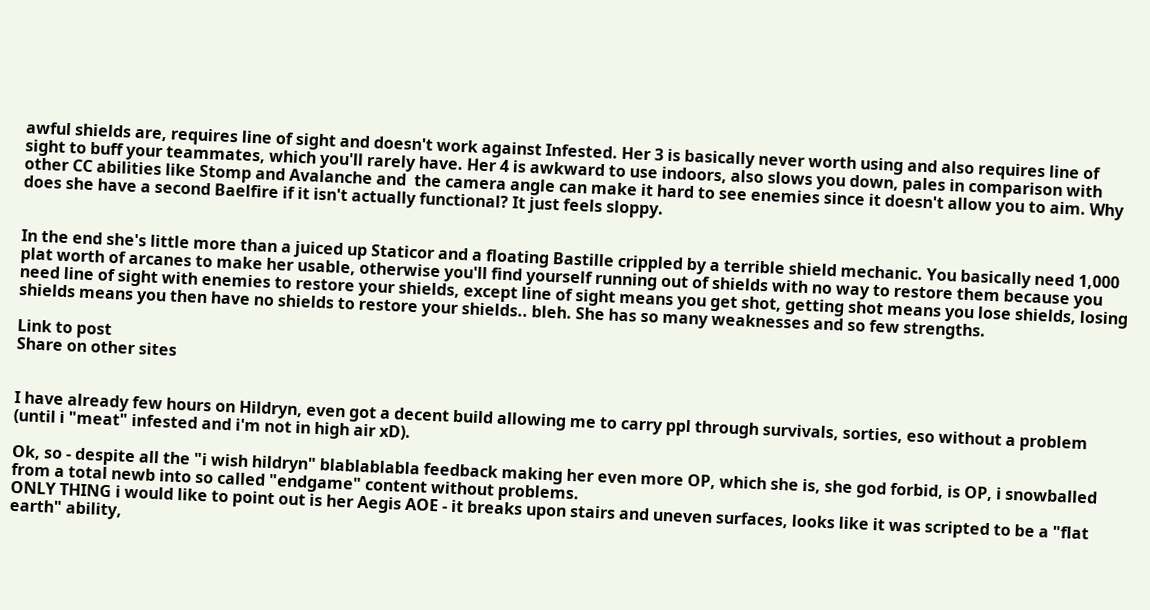awful shields are, requires line of sight and doesn't work against Infested. Her 3 is basically never worth using and also requires line of sight to buff your teammates, which you'll rarely have. Her 4 is awkward to use indoors, also slows you down, pales in comparison with other CC abilities like Stomp and Avalanche and  the camera angle can make it hard to see enemies since it doesn't allow you to aim. Why does she have a second Baelfire if it isn't actually functional? It just feels sloppy.


In the end she's little more than a juiced up Staticor and a floating Bastille crippled by a terrible shield mechanic. You basically need 1,000 plat worth of arcanes to make her usable, otherwise you'll find yourself running out of shields with no way to restore them because you need line of sight with enemies to restore your shields, except line of sight means you get shot, getting shot means you lose shields, losing shields means you then have no shields to restore your shields.. bleh. She has so many weaknesses and so few strengths.

Link to post
Share on other sites


I have already few hours on Hildryn, even got a decent build allowing me to carry ppl through survivals, sorties, eso without a problem (until i "meat" infested and i'm not in high air xD).

Ok, so - despite all the "i wish hildryn" blablablabla feedback making her even more OP, which she is, she god forbid, is OP, i snowballed from a total newb into so called "endgame" content without problems.
ONLY THING i would like to point out is her Aegis AOE - it breaks upon stairs and uneven surfaces, looks like it was scripted to be a "flat earth" ability,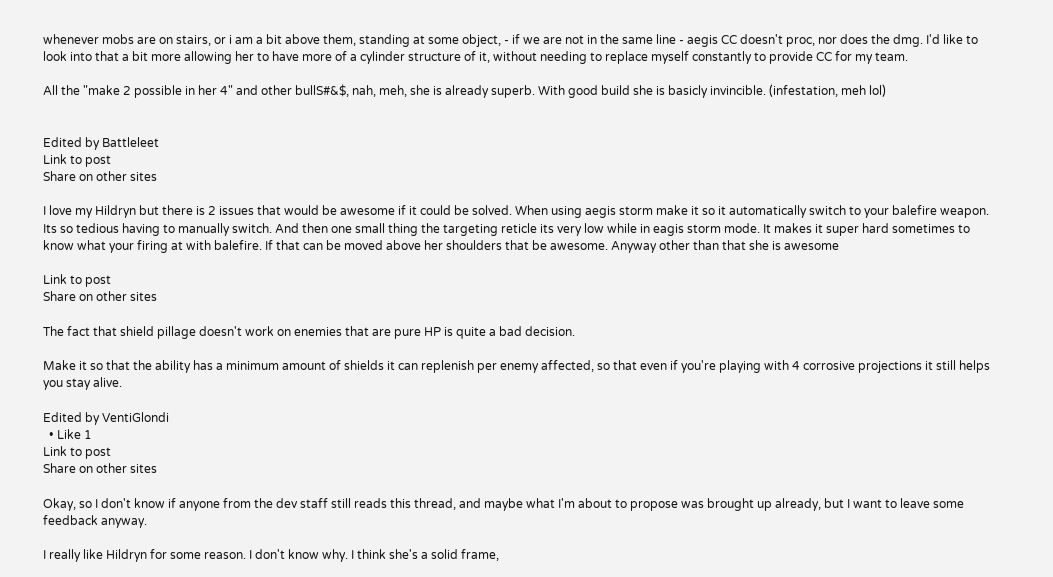whenever mobs are on stairs, or i am a bit above them, standing at some object, - if we are not in the same line - aegis CC doesn't proc, nor does the dmg. I'd like to look into that a bit more allowing her to have more of a cylinder structure of it, without needing to replace myself constantly to provide CC for my team.

All the "make 2 possible in her 4" and other bullS#&$, nah, meh, she is already superb. With good build she is basicly invincible. (infestation, meh lol)


Edited by Battleleet
Link to post
Share on other sites

I love my Hildryn but there is 2 issues that would be awesome if it could be solved. When using aegis storm make it so it automatically switch to your balefire weapon. Its so tedious having to manually switch. And then one small thing the targeting reticle its very low while in eagis storm mode. It makes it super hard sometimes to know what your firing at with balefire. If that can be moved above her shoulders that be awesome. Anyway other than that she is awesome

Link to post
Share on other sites

The fact that shield pillage doesn't work on enemies that are pure HP is quite a bad decision.

Make it so that the ability has a minimum amount of shields it can replenish per enemy affected, so that even if you're playing with 4 corrosive projections it still helps you stay alive.

Edited by VentiGlondi
  • Like 1
Link to post
Share on other sites

Okay, so I don't know if anyone from the dev staff still reads this thread, and maybe what I'm about to propose was brought up already, but I want to leave some feedback anyway.

I really like Hildryn for some reason. I don't know why. I think she's a solid frame,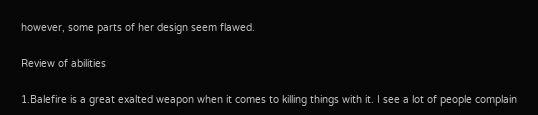however, some parts of her design seem flawed.

Review of abilities

1.Balefire is a great exalted weapon when it comes to killing things with it. I see a lot of people complain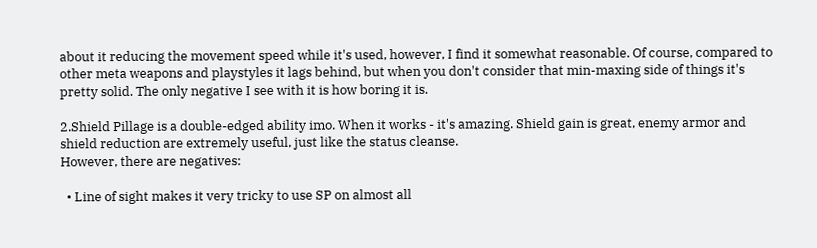about it reducing the movement speed while it's used, however, I find it somewhat reasonable. Of course, compared to other meta weapons and playstyles it lags behind, but when you don't consider that min-maxing side of things it's pretty solid. The only negative I see with it is how boring it is.

2.Shield Pillage is a double-edged ability imo. When it works - it's amazing. Shield gain is great, enemy armor and shield reduction are extremely useful, just like the status cleanse.
However, there are negatives:

  • Line of sight makes it very tricky to use SP on almost all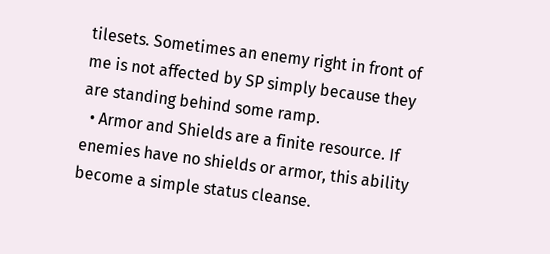tilesets. Sometimes an enemy right in front of me is not affected by SP simply because they are standing behind some ramp.
  • Armor and Shields are a finite resource. If enemies have no shields or armor, this ability become a simple status cleanse.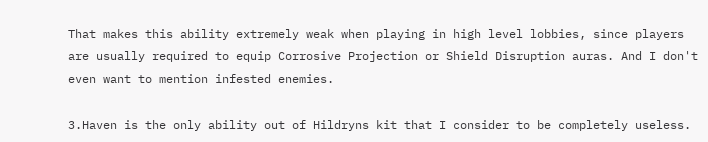That makes this ability extremely weak when playing in high level lobbies, since players are usually required to equip Corrosive Projection or Shield Disruption auras. And I don't even want to mention infested enemies.

3.Haven is the only ability out of Hildryns kit that I consider to be completely useless.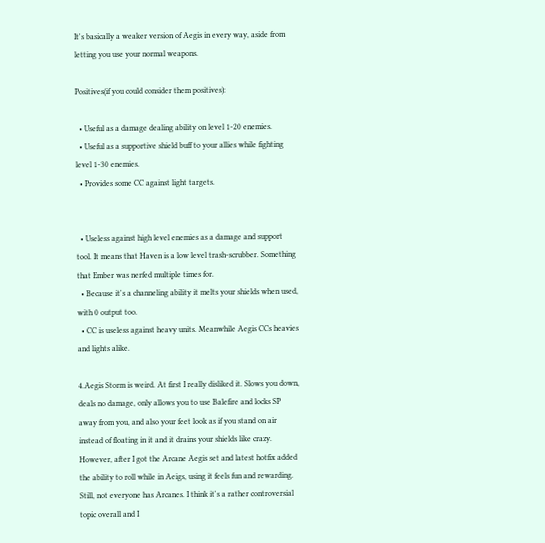It's basically a weaker version of Aegis in every way, aside from letting you use your normal weapons.

Positives(if you could consider them positives):

  • Useful as a damage dealing ability on level 1-20 enemies.
  • Useful as a supportive shield buff to your allies while fighting level 1-30 enemies.
  • Provides some CC against light targets.


  • Useless against high level enemies as a damage and support tool. It means that Haven is a low level trash-scrubber. Something that Ember was nerfed multiple times for.
  • Because it's a channeling ability it melts your shields when used, with 0 output too.
  • CC is useless against heavy units. Meanwhile Aegis CCs heavies and lights alike.

4.Aegis Storm is weird. At first I really disliked it. Slows you down, deals no damage, only allows you to use Balefire and locks SP away from you, and also your feet look as if you stand on air instead of floating in it and it drains your shields like crazy. However, after I got the Arcane Aegis set and latest hotfix added the ability to roll while in Aeigs, using it feels fun and rewarding. Still, not everyone has Arcanes. I think it's a rather controversial topic overall and I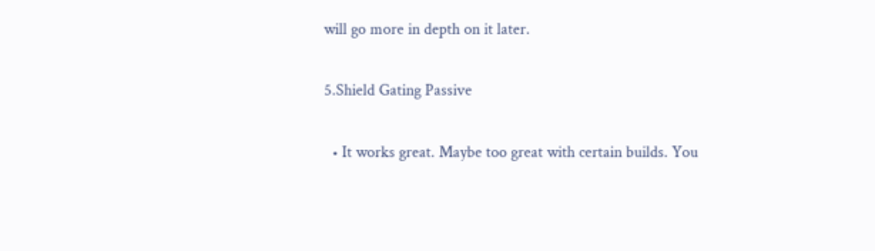will go more in depth on it later.

5.Shield Gating Passive

  • It works great. Maybe too great with certain builds. You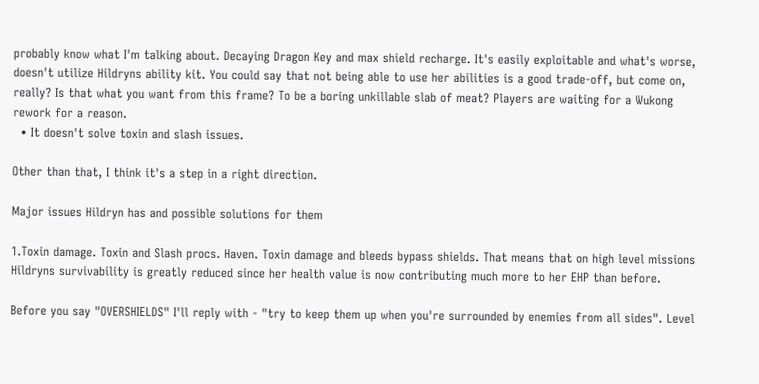probably know what I'm talking about. Decaying Dragon Key and max shield recharge. It's easily exploitable and what's worse, doesn't utilize Hildryns ability kit. You could say that not being able to use her abilities is a good trade-off, but come on, really? Is that what you want from this frame? To be a boring unkillable slab of meat? Players are waiting for a Wukong rework for a reason.
  • It doesn't solve toxin and slash issues.

Other than that, I think it's a step in a right direction.

Major issues Hildryn has and possible solutions for them

1.Toxin damage. Toxin and Slash procs. Haven. Toxin damage and bleeds bypass shields. That means that on high level missions Hildryns survivability is greatly reduced since her health value is now contributing much more to her EHP than before.

Before you say "OVERSHIELDS" I'll reply with - "try to keep them up when you're surrounded by enemies from all sides". Level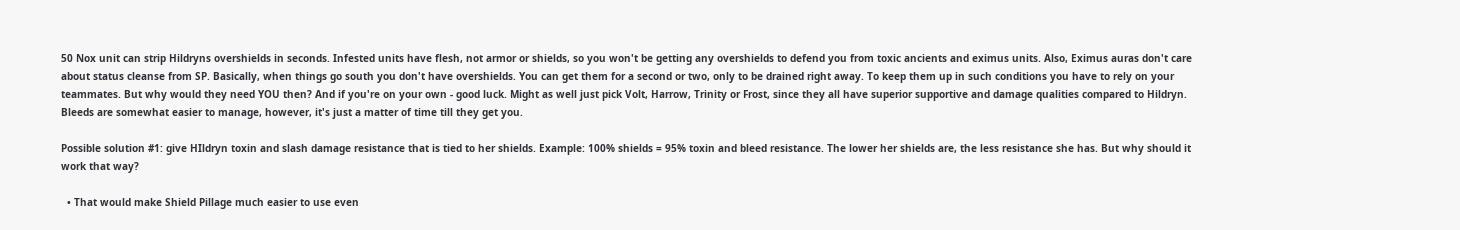50 Nox unit can strip Hildryns overshields in seconds. Infested units have flesh, not armor or shields, so you won't be getting any overshields to defend you from toxic ancients and eximus units. Also, Eximus auras don't care about status cleanse from SP. Basically, when things go south you don't have overshields. You can get them for a second or two, only to be drained right away. To keep them up in such conditions you have to rely on your teammates. But why would they need YOU then? And if you're on your own - good luck. Might as well just pick Volt, Harrow, Trinity or Frost, since they all have superior supportive and damage qualities compared to Hildryn. Bleeds are somewhat easier to manage, however, it's just a matter of time till they get you.

Possible solution #1: give HIldryn toxin and slash damage resistance that is tied to her shields. Example: 100% shields = 95% toxin and bleed resistance. The lower her shields are, the less resistance she has. But why should it work that way?

  • That would make Shield Pillage much easier to use even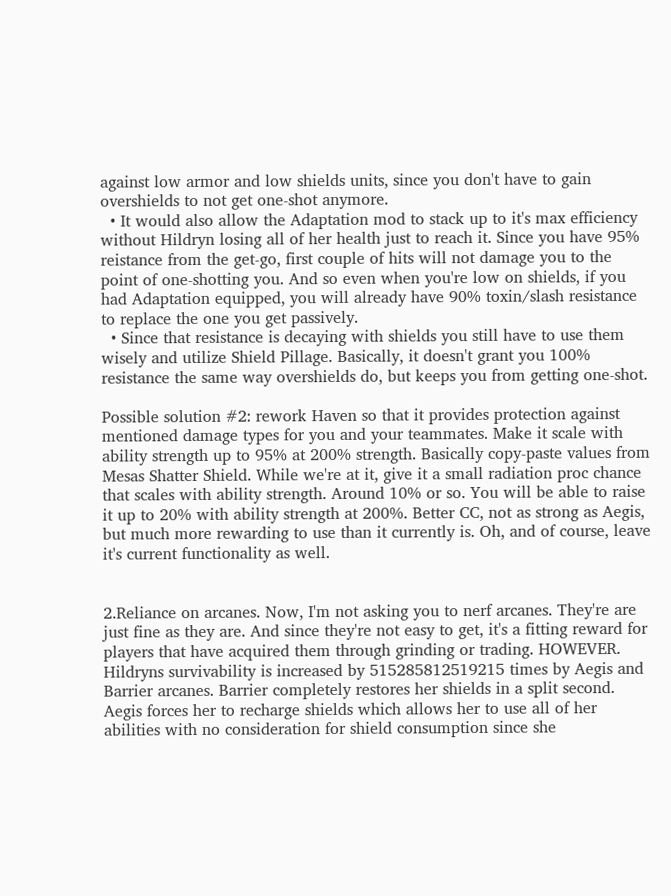against low armor and low shields units, since you don't have to gain overshields to not get one-shot anymore.
  • It would also allow the Adaptation mod to stack up to it's max efficiency without Hildryn losing all of her health just to reach it. Since you have 95% reistance from the get-go, first couple of hits will not damage you to the point of one-shotting you. And so even when you're low on shields, if you had Adaptation equipped, you will already have 90% toxin/slash resistance to replace the one you get passively.
  • Since that resistance is decaying with shields you still have to use them wisely and utilize Shield Pillage. Basically, it doesn't grant you 100% resistance the same way overshields do, but keeps you from getting one-shot.

Possible solution #2: rework Haven so that it provides protection against mentioned damage types for you and your teammates. Make it scale with ability strength up to 95% at 200% strength. Basically copy-paste values from Mesas Shatter Shield. While we're at it, give it a small radiation proc chance that scales with ability strength. Around 10% or so. You will be able to raise it up to 20% with ability strength at 200%. Better CC, not as strong as Aegis, but much more rewarding to use than it currently is. Oh, and of course, leave it's current functionality as well.


2.Reliance on arcanes. Now, I'm not asking you to nerf arcanes. They're are just fine as they are. And since they're not easy to get, it's a fitting reward for players that have acquired them through grinding or trading. HOWEVER. Hildryns survivability is increased by 515285812519215 times by Aegis and Barrier arcanes. Barrier completely restores her shields in a split second. Aegis forces her to recharge shields which allows her to use all of her abilities with no consideration for shield consumption since she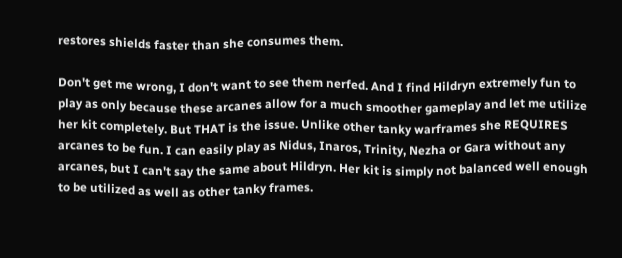restores shields faster than she consumes them.

Don't get me wrong, I don't want to see them nerfed. And I find Hildryn extremely fun to play as only because these arcanes allow for a much smoother gameplay and let me utilize her kit completely. But THAT is the issue. Unlike other tanky warframes she REQUIRES arcanes to be fun. I can easily play as Nidus, Inaros, Trinity, Nezha or Gara without any arcanes, but I can't say the same about Hildryn. Her kit is simply not balanced well enough to be utilized as well as other tanky frames.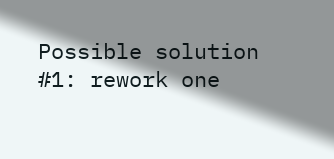Possible solution #1: rework one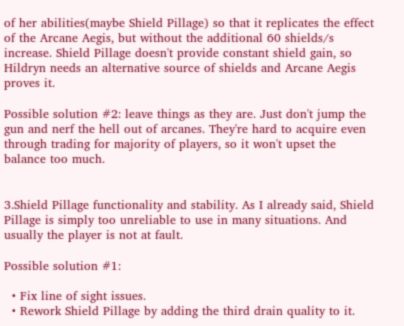of her abilities(maybe Shield Pillage) so that it replicates the effect of the Arcane Aegis, but without the additional 60 shields/s increase. Shield Pillage doesn't provide constant shield gain, so Hildryn needs an alternative source of shields and Arcane Aegis proves it.

Possible solution #2: leave things as they are. Just don't jump the gun and nerf the hell out of arcanes. They're hard to acquire even through trading for majority of players, so it won't upset the balance too much.


3.Shield Pillage functionality and stability. As I already said, Shield Pillage is simply too unreliable to use in many situations. And usually the player is not at fault.

Possible solution #1:

  • Fix line of sight issues.
  • Rework Shield Pillage by adding the third drain quality to it.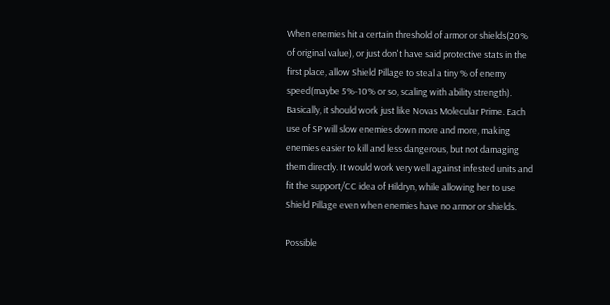When enemies hit a certain threshold of armor or shields(20% of original value), or just don't have said protective stats in the first place, allow Shield Pillage to steal a tiny % of enemy speed(maybe 5%-10% or so, scaling with ability strength). Basically, it should work just like Novas Molecular Prime. Each use of SP will slow enemies down more and more, making enemies easier to kill and less dangerous, but not damaging them directly. It would work very well against infested units and fit the support/CC idea of Hildryn, while allowing her to use Shield Pillage even when enemies have no armor or shields.

Possible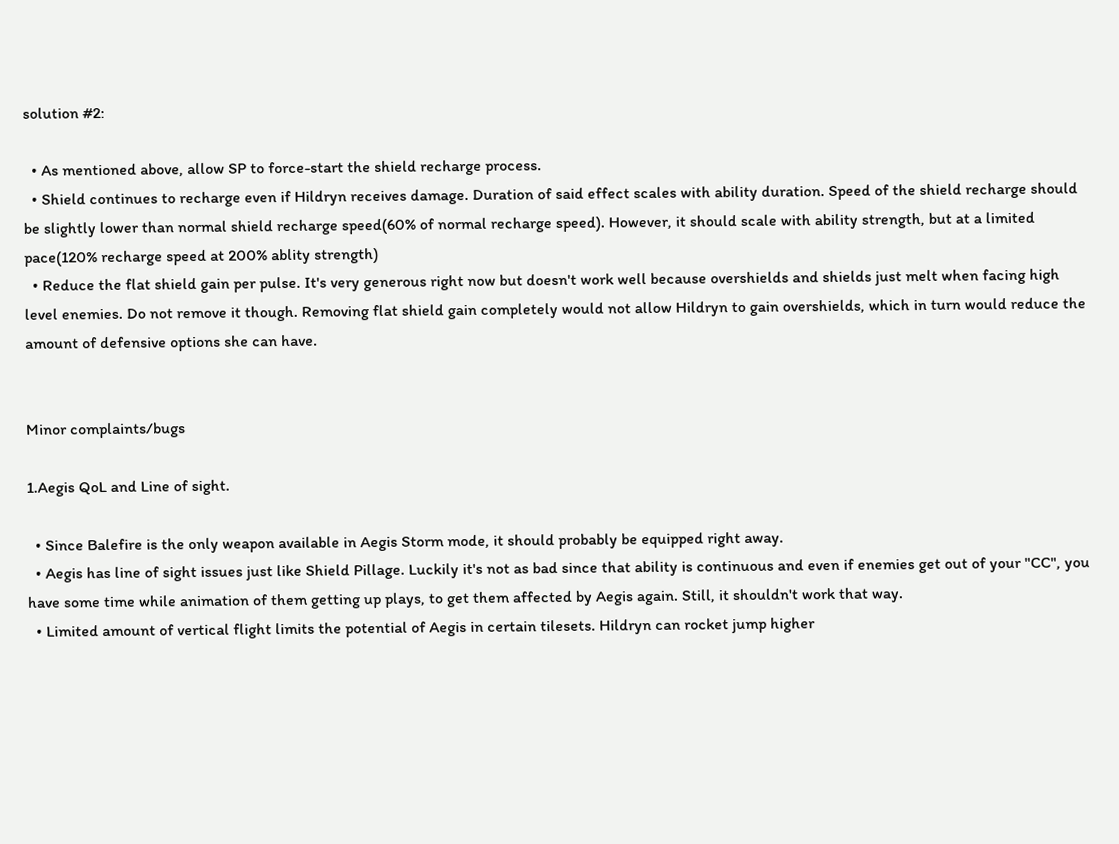solution #2:

  • As mentioned above, allow SP to force-start the shield recharge process.
  • Shield continues to recharge even if Hildryn receives damage. Duration of said effect scales with ability duration. Speed of the shield recharge should be slightly lower than normal shield recharge speed(60% of normal recharge speed). However, it should scale with ability strength, but at a limited pace(120% recharge speed at 200% ablity strength)
  • Reduce the flat shield gain per pulse. It's very generous right now but doesn't work well because overshields and shields just melt when facing high level enemies. Do not remove it though. Removing flat shield gain completely would not allow Hildryn to gain overshields, which in turn would reduce the amount of defensive options she can have.


Minor complaints/bugs

1.Aegis QoL and Line of sight.

  • Since Balefire is the only weapon available in Aegis Storm mode, it should probably be equipped right away.
  • Aegis has line of sight issues just like Shield Pillage. Luckily it's not as bad since that ability is continuous and even if enemies get out of your "CC", you have some time while animation of them getting up plays, to get them affected by Aegis again. Still, it shouldn't work that way.
  • Limited amount of vertical flight limits the potential of Aegis in certain tilesets. Hildryn can rocket jump higher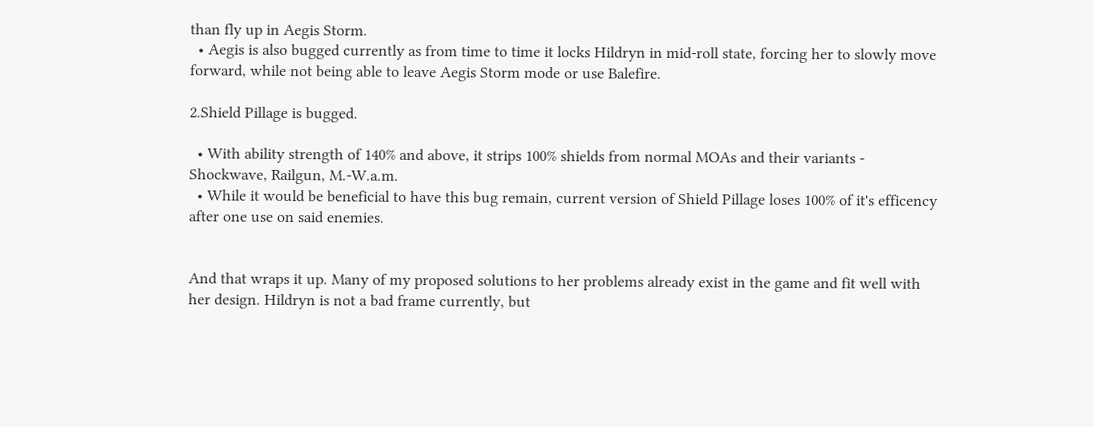than fly up in Aegis Storm.
  • Aegis is also bugged currently as from time to time it locks Hildryn in mid-roll state, forcing her to slowly move forward, while not being able to leave Aegis Storm mode or use Balefire.

2.Shield Pillage is bugged.

  • With ability strength of 140% and above, it strips 100% shields from normal MOAs and their variants - Shockwave, Railgun, M.-W.a.m.
  • While it would be beneficial to have this bug remain, current version of Shield Pillage loses 100% of it's efficency after one use on said enemies.


And that wraps it up. Many of my proposed solutions to her problems already exist in the game and fit well with her design. Hildryn is not a bad frame currently, but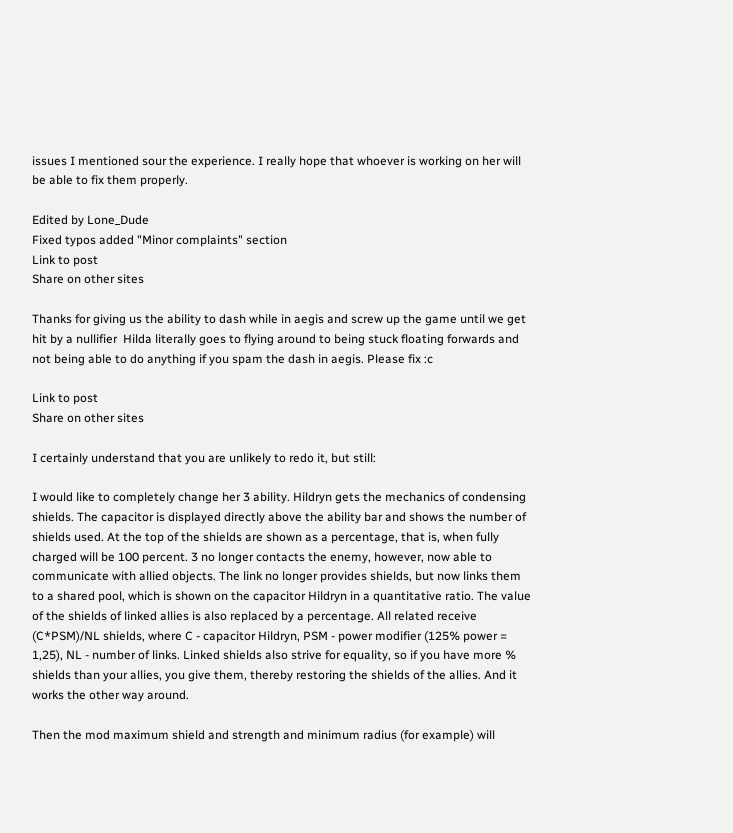issues I mentioned sour the experience. I really hope that whoever is working on her will be able to fix them properly.

Edited by Lone_Dude
Fixed typos added "Minor complaints" section
Link to post
Share on other sites

Thanks for giving us the ability to dash while in aegis and screw up the game until we get hit by a nullifier  Hilda literally goes to flying around to being stuck floating forwards and not being able to do anything if you spam the dash in aegis. Please fix :c

Link to post
Share on other sites

I certainly understand that you are unlikely to redo it, but still:

I would like to completely change her 3 ability. Hildryn gets the mechanics of condensing shields. The capacitor is displayed directly above the ability bar and shows the number of shields used. At the top of the shields are shown as a percentage, that is, when fully charged will be 100 percent. 3 no longer contacts the enemy, however, now able to communicate with allied objects. The link no longer provides shields, but now links them to a shared pool, which is shown on the capacitor Hildryn in a quantitative ratio. The value of the shields of linked allies is also replaced by a percentage. All related receive (C*PSM)/NL shields, where C - capacitor Hildryn, PSM - power modifier (125% power = 1,25), NL - number of links. Linked shields also strive for equality, so if you have more % shields than your allies, you give them, thereby restoring the shields of the allies. And it works the other way around.

Then the mod maximum shield and strength and minimum radius (for example) will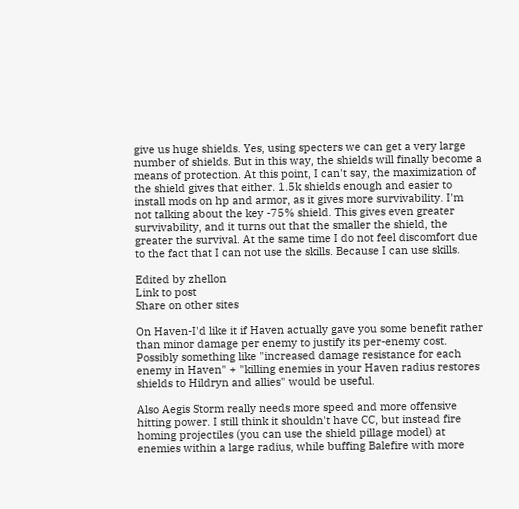give us huge shields. Yes, using specters we can get a very large number of shields. But in this way, the shields will finally become a means of protection. At this point, I can't say, the maximization of the shield gives that either. 1.5k shields enough and easier to install mods on hp and armor, as it gives more survivability. I'm not talking about the key -75% shield. This gives even greater survivability, and it turns out that the smaller the shield, the greater the survival. At the same time I do not feel discomfort due to the fact that I can not use the skills. Because I can use skills.

Edited by zhellon
Link to post
Share on other sites

On Haven-I'd like it if Haven actually gave you some benefit rather than minor damage per enemy to justify its per-enemy cost. Possibly something like "increased damage resistance for each enemy in Haven" + "killing enemies in your Haven radius restores shields to Hildryn and allies" would be useful.

Also Aegis Storm really needs more speed and more offensive hitting power. I still think it shouldn't have CC, but instead fire homing projectiles (you can use the shield pillage model) at enemies within a large radius, while buffing Balefire with more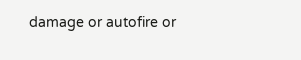damage or autofire or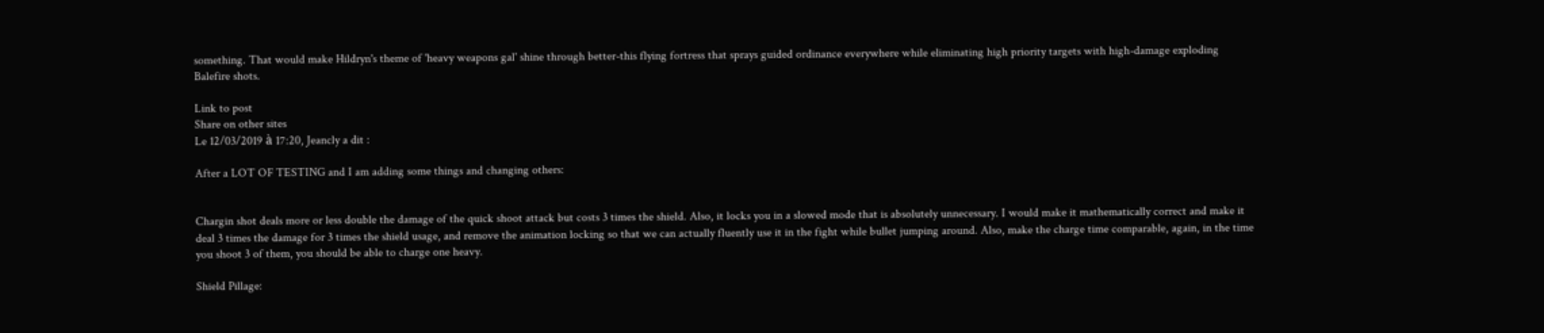something. That would make Hildryn's theme of 'heavy weapons gal' shine through better-this flying fortress that sprays guided ordinance everywhere while eliminating high priority targets with high-damage exploding Balefire shots.

Link to post
Share on other sites
Le 12/03/2019 à 17:20, Jeancly a dit :

After a LOT OF TESTING and I am adding some things and changing others:


Chargin shot deals more or less double the damage of the quick shoot attack but costs 3 times the shield. Also, it locks you in a slowed mode that is absolutely unnecessary. I would make it mathematically correct and make it deal 3 times the damage for 3 times the shield usage, and remove the animation locking so that we can actually fluently use it in the fight while bullet jumping around. Also, make the charge time comparable, again, in the time you shoot 3 of them, you should be able to charge one heavy.

Shield Pillage: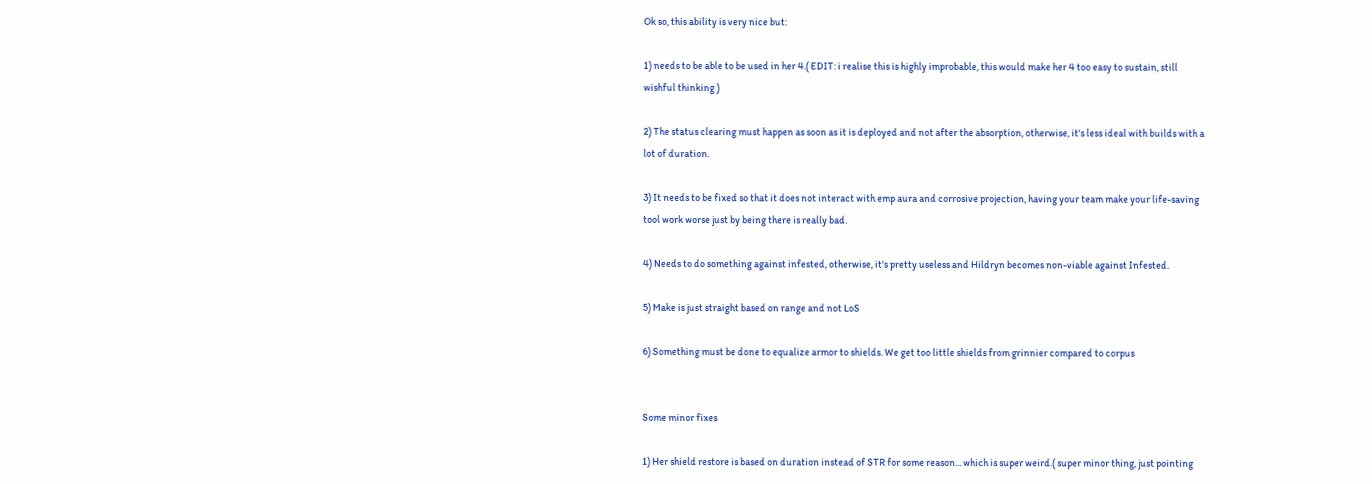Ok so, this ability is very nice but:

1) needs to be able to be used in her 4.( EDIT: i realise this is highly improbable, this would make her 4 too easy to sustain, still wishful thinking )

2) The status clearing must happen as soon as it is deployed and not after the absorption, otherwise, it's less ideal with builds with a lot of duration.

3) It needs to be fixed so that it does not interact with emp aura and corrosive projection, having your team make your life-saving tool work worse just by being there is really bad.

4) Needs to do something against infested, otherwise, it's pretty useless and Hildryn becomes non-viable against Infested.

5) Make is just straight based on range and not LoS

6) Something must be done to equalize armor to shields. We get too little shields from grinnier compared to corpus


Some minor fixes

1) Her shield restore is based on duration instead of STR for some reason... which is super weird.( super minor thing, just pointing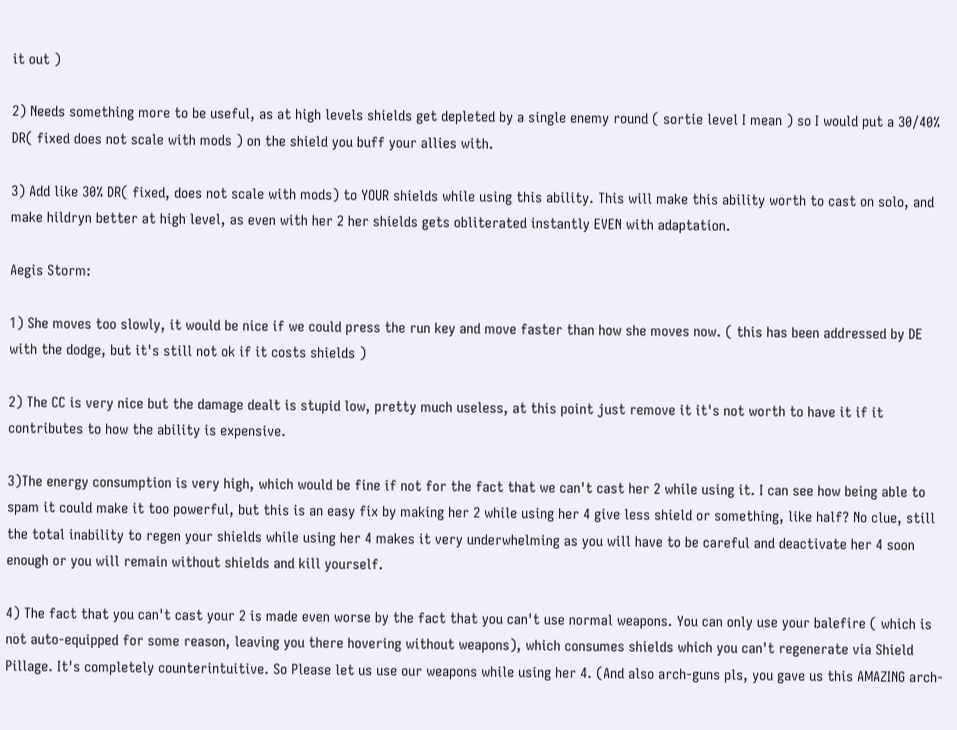it out )

2) Needs something more to be useful, as at high levels shields get depleted by a single enemy round ( sortie level I mean ) so I would put a 30/40% DR( fixed does not scale with mods ) on the shield you buff your allies with.

3) Add like 30% DR( fixed, does not scale with mods) to YOUR shields while using this ability. This will make this ability worth to cast on solo, and make hildryn better at high level, as even with her 2 her shields gets obliterated instantly EVEN with adaptation.

Aegis Storm:

1) She moves too slowly, it would be nice if we could press the run key and move faster than how she moves now. ( this has been addressed by DE with the dodge, but it's still not ok if it costs shields )

2) The CC is very nice but the damage dealt is stupid low, pretty much useless, at this point just remove it it's not worth to have it if it contributes to how the ability is expensive.

3)The energy consumption is very high, which would be fine if not for the fact that we can't cast her 2 while using it. I can see how being able to spam it could make it too powerful, but this is an easy fix by making her 2 while using her 4 give less shield or something, like half? No clue, still the total inability to regen your shields while using her 4 makes it very underwhelming as you will have to be careful and deactivate her 4 soon enough or you will remain without shields and kill yourself.

4) The fact that you can't cast your 2 is made even worse by the fact that you can't use normal weapons. You can only use your balefire ( which is not auto-equipped for some reason, leaving you there hovering without weapons), which consumes shields which you can't regenerate via Shield Pillage. It's completely counterintuitive. So Please let us use our weapons while using her 4. (And also arch-guns pls, you gave us this AMAZING arch-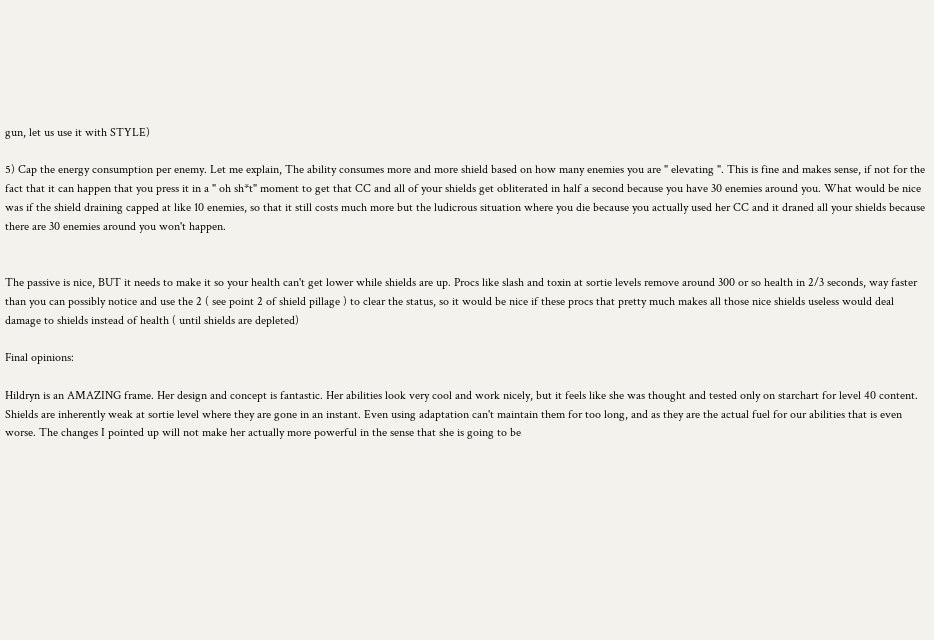gun, let us use it with STYLE)

5) Cap the energy consumption per enemy. Let me explain, The ability consumes more and more shield based on how many enemies you are " elevating ". This is fine and makes sense, if not for the fact that it can happen that you press it in a " oh sh*t" moment to get that CC and all of your shields get obliterated in half a second because you have 30 enemies around you. What would be nice was if the shield draining capped at like 10 enemies, so that it still costs much more but the ludicrous situation where you die because you actually used her CC and it draned all your shields because there are 30 enemies around you won't happen.


The passive is nice, BUT it needs to make it so your health can't get lower while shields are up. Procs like slash and toxin at sortie levels remove around 300 or so health in 2/3 seconds, way faster than you can possibly notice and use the 2 ( see point 2 of shield pillage ) to clear the status, so it would be nice if these procs that pretty much makes all those nice shields useless would deal damage to shields instead of health ( until shields are depleted)

Final opinions:

Hildryn is an AMAZING frame. Her design and concept is fantastic. Her abilities look very cool and work nicely, but it feels like she was thought and tested only on starchart for level 40 content. Shields are inherently weak at sortie level where they are gone in an instant. Even using adaptation can't maintain them for too long, and as they are the actual fuel for our abilities that is even worse. The changes I pointed up will not make her actually more powerful in the sense that she is going to be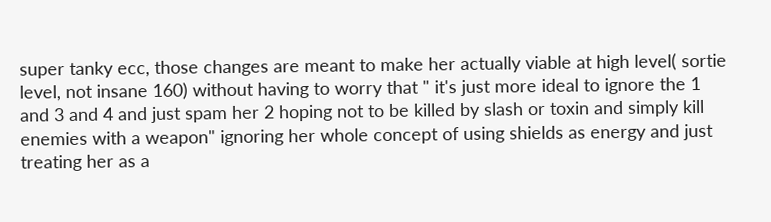super tanky ecc, those changes are meant to make her actually viable at high level( sortie level, not insane 160) without having to worry that " it's just more ideal to ignore the 1 and 3 and 4 and just spam her 2 hoping not to be killed by slash or toxin and simply kill enemies with a weapon" ignoring her whole concept of using shields as energy and just treating her as a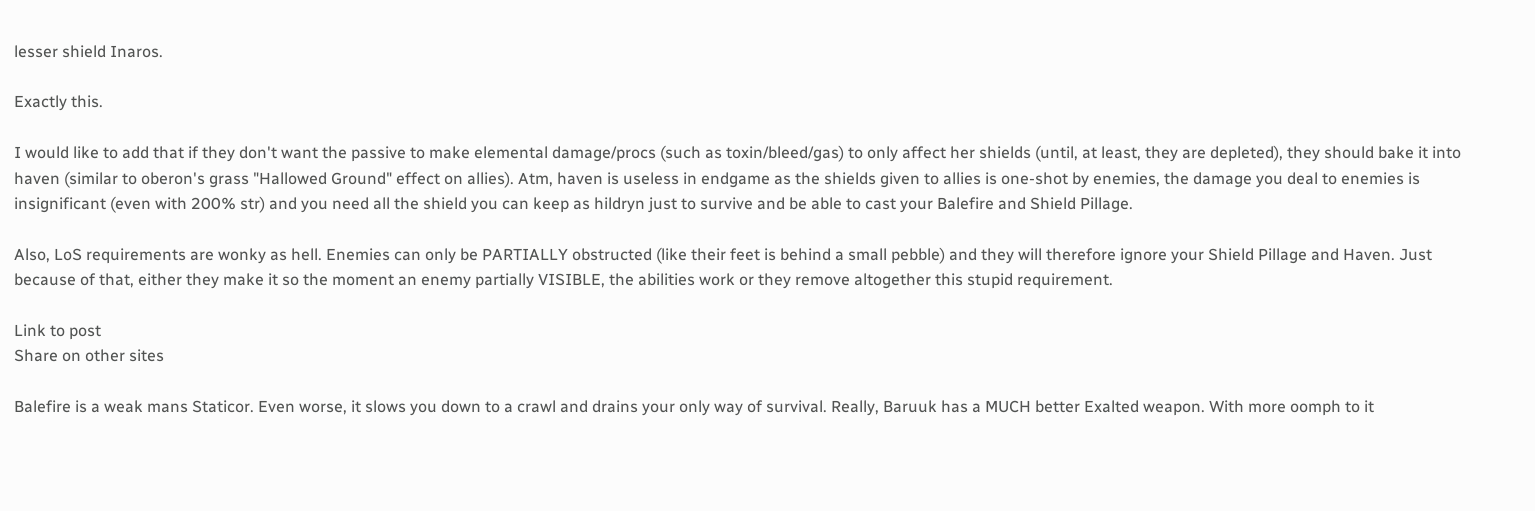lesser shield Inaros.

Exactly this.

I would like to add that if they don't want the passive to make elemental damage/procs (such as toxin/bleed/gas) to only affect her shields (until, at least, they are depleted), they should bake it into haven (similar to oberon's grass "Hallowed Ground" effect on allies). Atm, haven is useless in endgame as the shields given to allies is one-shot by enemies, the damage you deal to enemies is insignificant (even with 200% str) and you need all the shield you can keep as hildryn just to survive and be able to cast your Balefire and Shield Pillage.

Also, LoS requirements are wonky as hell. Enemies can only be PARTIALLY obstructed (like their feet is behind a small pebble) and they will therefore ignore your Shield Pillage and Haven. Just because of that, either they make it so the moment an enemy partially VISIBLE, the abilities work or they remove altogether this stupid requirement.

Link to post
Share on other sites

Balefire is a weak mans Staticor. Even worse, it slows you down to a crawl and drains your only way of survival. Really, Baruuk has a MUCH better Exalted weapon. With more oomph to it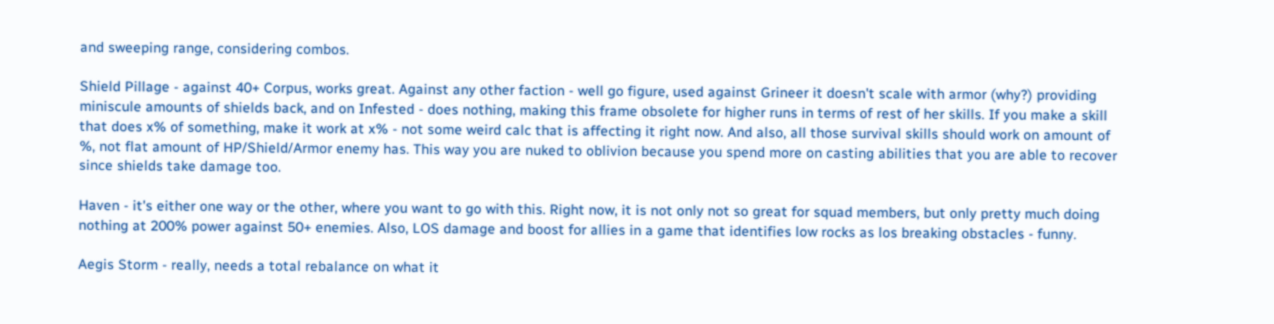and sweeping range, considering combos.

Shield Pillage - against 40+ Corpus, works great. Against any other faction - well go figure, used against Grineer it doesn't scale with armor (why?) providing miniscule amounts of shields back, and on Infested - does nothing, making this frame obsolete for higher runs in terms of rest of her skills. If you make a skill that does x% of something, make it work at x% - not some weird calc that is affecting it right now. And also, all those survival skills should work on amount of %, not flat amount of HP/Shield/Armor enemy has. This way you are nuked to oblivion because you spend more on casting abilities that you are able to recover since shields take damage too.

Haven - it's either one way or the other, where you want to go with this. Right now, it is not only not so great for squad members, but only pretty much doing nothing at 200% power against 50+ enemies. Also, LOS damage and boost for allies in a game that identifies low rocks as los breaking obstacles - funny.

Aegis Storm - really, needs a total rebalance on what it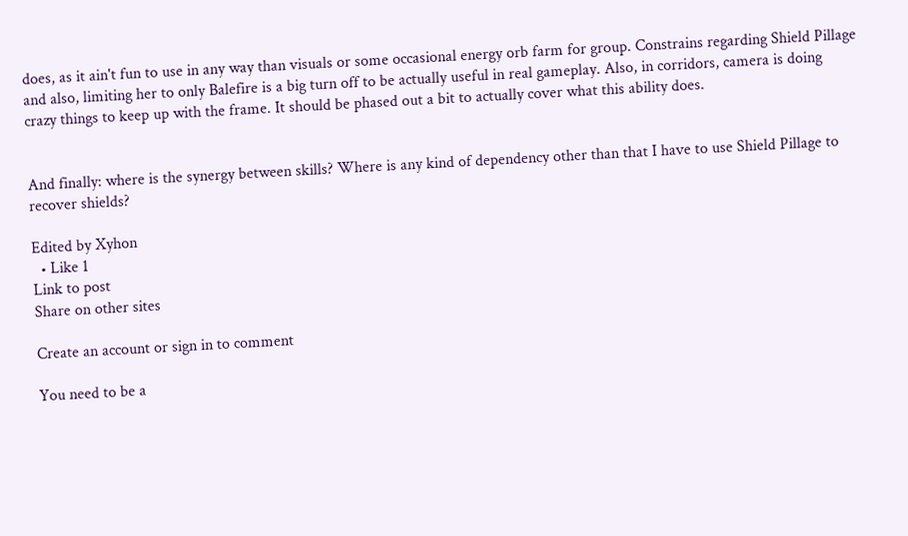does, as it ain't fun to use in any way than visuals or some occasional energy orb farm for group. Constrains regarding Shield Pillage and also, limiting her to only Balefire is a big turn off to be actually useful in real gameplay. Also, in corridors, camera is doing crazy things to keep up with the frame. It should be phased out a bit to actually cover what this ability does.


And finally: where is the synergy between skills? Where is any kind of dependency other than that I have to use Shield Pillage to recover shields?

Edited by Xyhon
  • Like 1
Link to post
Share on other sites

Create an account or sign in to comment

You need to be a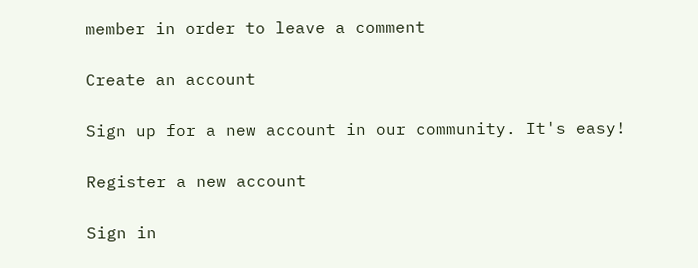member in order to leave a comment

Create an account

Sign up for a new account in our community. It's easy!

Register a new account

Sign in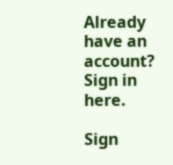Already have an account? Sign in here.

Sign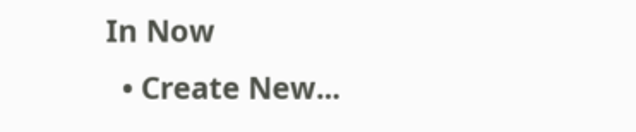In Now
  • Create New...